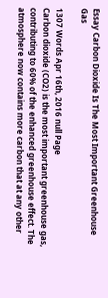Essay Carbon Dioxide Is The Most Important Greenhouse Gas

1307 Words Apr 16th, 2016 null Page
Carbon dioxide (CO2) is the most important greenhouse gas, contributing to 60% of the enhanced greenhouse effect. The atmosphere now contains more carbon that at any other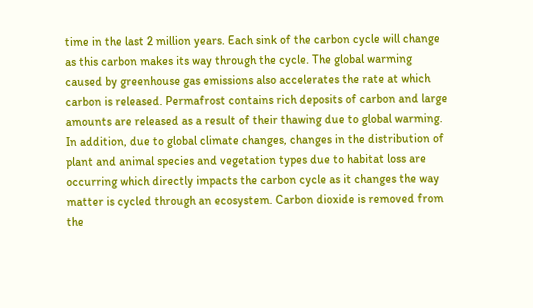time in the last 2 million years. Each sink of the carbon cycle will change as this carbon makes its way through the cycle. The global warming caused by greenhouse gas emissions also accelerates the rate at which carbon is released. Permafrost contains rich deposits of carbon and large amounts are released as a result of their thawing due to global warming. In addition, due to global climate changes, changes in the distribution of plant and animal species and vegetation types due to habitat loss are occurring which directly impacts the carbon cycle as it changes the way matter is cycled through an ecosystem. Carbon dioxide is removed from the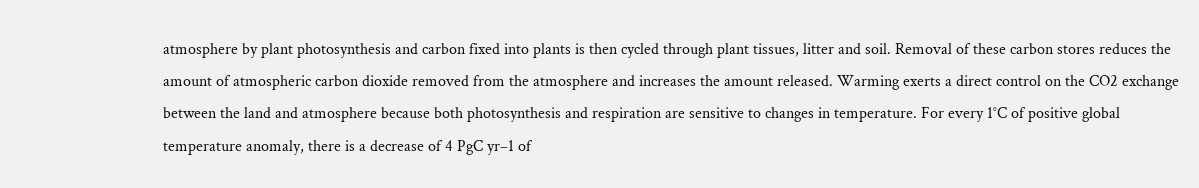atmosphere by plant photosynthesis and carbon fixed into plants is then cycled through plant tissues, litter and soil. Removal of these carbon stores reduces the amount of atmospheric carbon dioxide removed from the atmosphere and increases the amount released. Warming exerts a direct control on the CO2 exchange between the land and atmosphere because both photosynthesis and respiration are sensitive to changes in temperature. For every 1°C of positive global temperature anomaly, there is a decrease of 4 PgC yr–1 of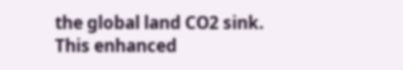the global land CO2 sink.
This enhanced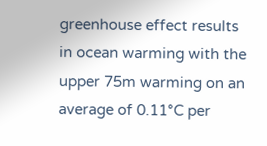greenhouse effect results in ocean warming with the upper 75m warming on an average of 0.11°C per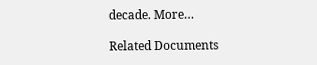decade. More…

Related Documents